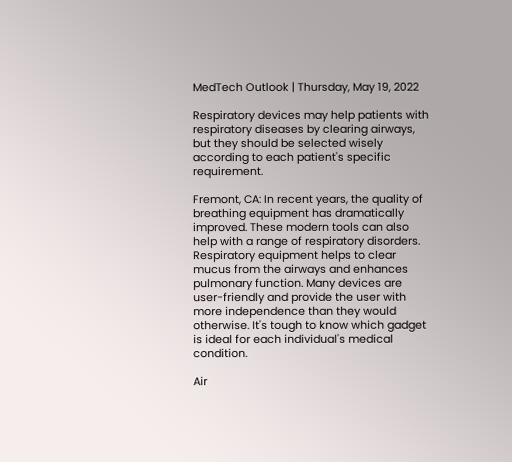MedTech Outlook | Thursday, May 19, 2022

Respiratory devices may help patients with respiratory diseases by clearing airways, but they should be selected wisely according to each patient's specific requirement.

Fremont, CA: In recent years, the quality of breathing equipment has dramatically improved. These modern tools can also help with a range of respiratory disorders. Respiratory equipment helps to clear mucus from the airways and enhances pulmonary function. Many devices are user-friendly and provide the user with more independence than they would otherwise. It's tough to know which gadget is ideal for each individual's medical condition.

Air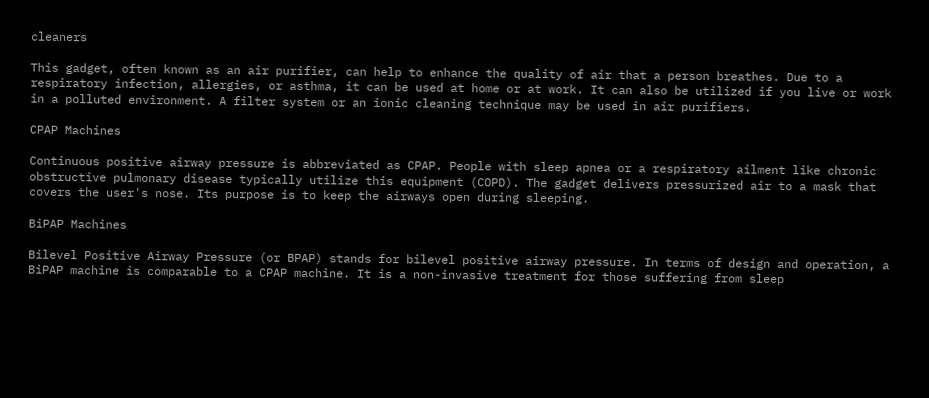cleaners

This gadget, often known as an air purifier, can help to enhance the quality of air that a person breathes. Due to a respiratory infection, allergies, or asthma, it can be used at home or at work. It can also be utilized if you live or work in a polluted environment. A filter system or an ionic cleaning technique may be used in air purifiers.

CPAP Machines

Continuous positive airway pressure is abbreviated as CPAP. People with sleep apnea or a respiratory ailment like chronic obstructive pulmonary disease typically utilize this equipment (COPD). The gadget delivers pressurized air to a mask that covers the user's nose. Its purpose is to keep the airways open during sleeping.

BiPAP Machines

Bilevel Positive Airway Pressure (or BPAP) stands for bilevel positive airway pressure. In terms of design and operation, a BiPAP machine is comparable to a CPAP machine. It is a non-invasive treatment for those suffering from sleep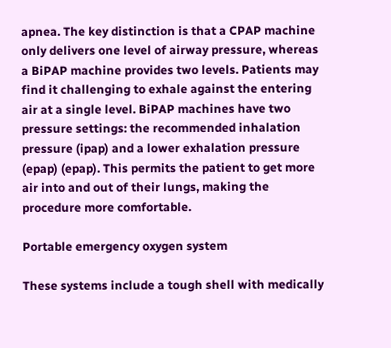apnea. The key distinction is that a CPAP machine only delivers one level of airway pressure, whereas a BiPAP machine provides two levels. Patients may find it challenging to exhale against the entering air at a single level. BiPAP machines have two pressure settings: the recommended inhalation pressure (ipap) and a lower exhalation pressure (epap) (epap). This permits the patient to get more air into and out of their lungs, making the procedure more comfortable.

Portable emergency oxygen system

These systems include a tough shell with medically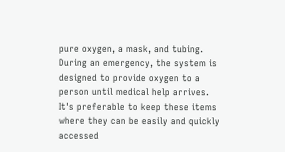pure oxygen, a mask, and tubing. During an emergency, the system is designed to provide oxygen to a person until medical help arrives. It's preferable to keep these items where they can be easily and quickly accessed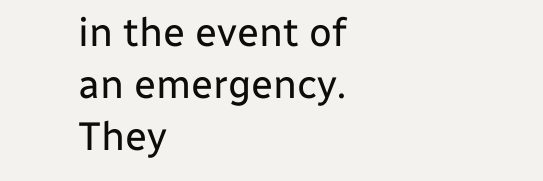in the event of an emergency. They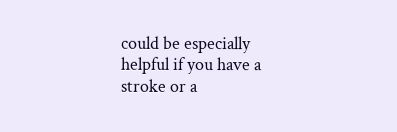could be especially helpful if you have a stroke or a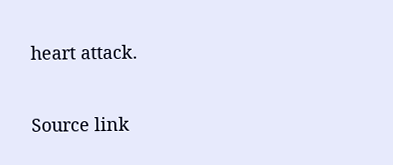heart attack.

Source link